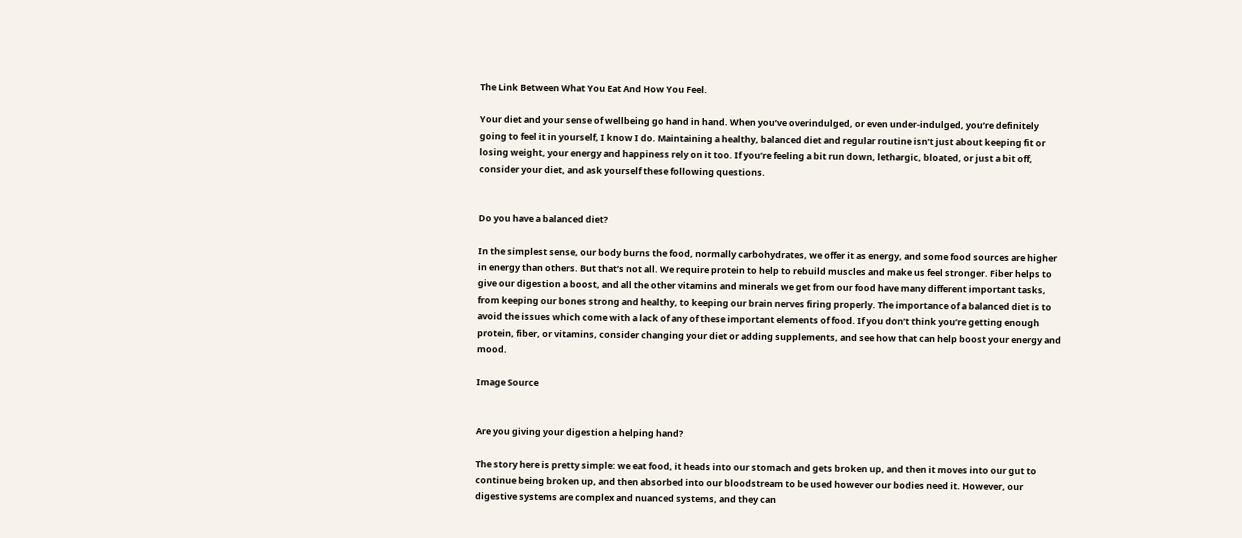The Link Between What You Eat And How You Feel.

Your diet and your sense of wellbeing go hand in hand. When you’ve overindulged, or even under-indulged, you’re definitely going to feel it in yourself, I know I do. Maintaining a healthy, balanced diet and regular routine isn’t just about keeping fit or losing weight, your energy and happiness rely on it too. If you’re feeling a bit run down, lethargic, bloated, or just a bit off, consider your diet, and ask yourself these following questions.


Do you have a balanced diet?

In the simplest sense, our body burns the food, normally carbohydrates, we offer it as energy, and some food sources are higher in energy than others. But that’s not all. We require protein to help to rebuild muscles and make us feel stronger. Fiber helps to give our digestion a boost, and all the other vitamins and minerals we get from our food have many different important tasks, from keeping our bones strong and healthy, to keeping our brain nerves firing properly. The importance of a balanced diet is to avoid the issues which come with a lack of any of these important elements of food. If you don’t think you’re getting enough protein, fiber, or vitamins, consider changing your diet or adding supplements, and see how that can help boost your energy and mood.

Image Source


Are you giving your digestion a helping hand?

The story here is pretty simple: we eat food, it heads into our stomach and gets broken up, and then it moves into our gut to continue being broken up, and then absorbed into our bloodstream to be used however our bodies need it. However, our digestive systems are complex and nuanced systems, and they can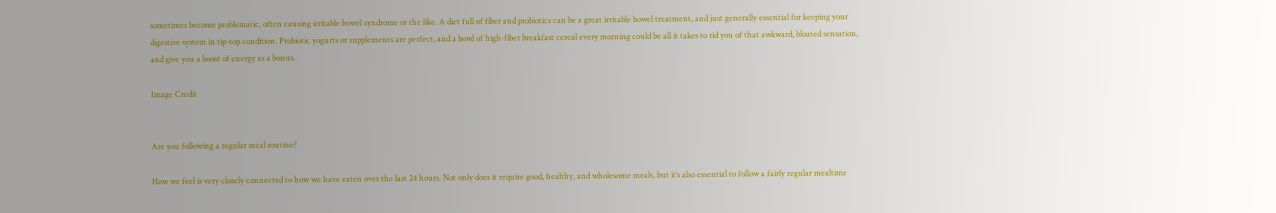sometimes become problematic, often causing irritable bowel syndrome or the like. A diet full of fiber and probiotics can be a great irritable bowel treatment, and just generally essential for keeping your digestive system in tip-top condition. Probiotic yogurts or supplements are perfect, and a bowl of high-fiber breakfast cereal every morning could be all it takes to rid you of that awkward, bloated sensation, and give you a boost of energy as a bonus.

Image Credit


Are you following a regular meal routine?

How we feel is very closely connected to how we have eaten over the last 24 hours. Not only does it require good, healthy, and wholesome meals, but it’s also essential to follow a fairly regular mealtime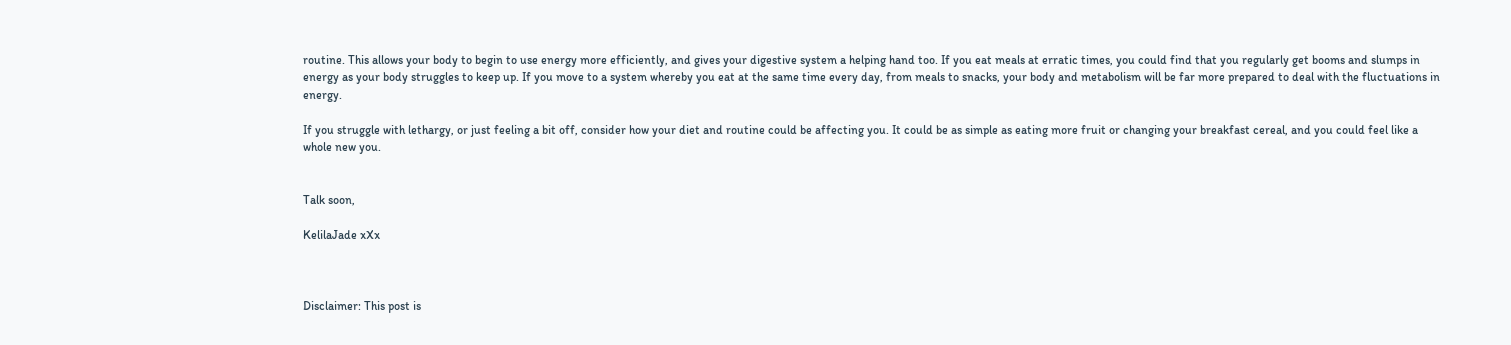routine. This allows your body to begin to use energy more efficiently, and gives your digestive system a helping hand too. If you eat meals at erratic times, you could find that you regularly get booms and slumps in energy as your body struggles to keep up. If you move to a system whereby you eat at the same time every day, from meals to snacks, your body and metabolism will be far more prepared to deal with the fluctuations in energy.

If you struggle with lethargy, or just feeling a bit off, consider how your diet and routine could be affecting you. It could be as simple as eating more fruit or changing your breakfast cereal, and you could feel like a whole new you.


Talk soon,

KelilaJade xXx



Disclaimer: This post is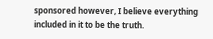sponsored however, I believe everything included in it to be the truth.